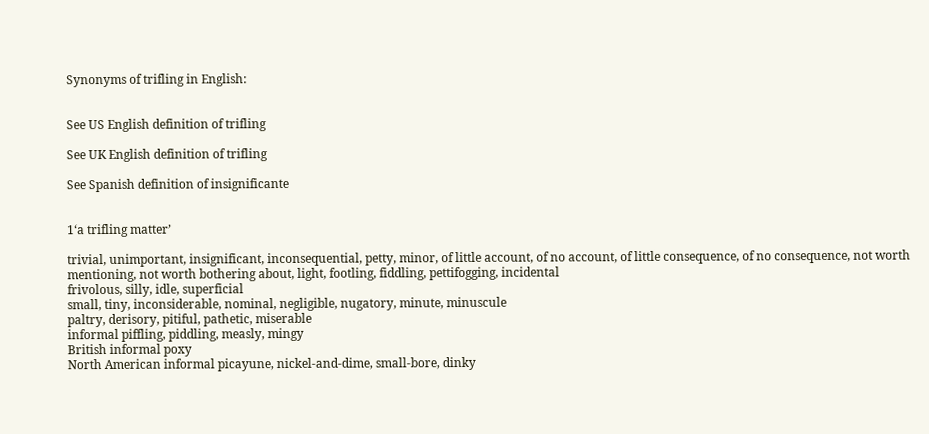Synonyms of trifling in English:


See US English definition of trifling

See UK English definition of trifling

See Spanish definition of insignificante


1‘a trifling matter’

trivial, unimportant, insignificant, inconsequential, petty, minor, of little account, of no account, of little consequence, of no consequence, not worth mentioning, not worth bothering about, light, footling, fiddling, pettifogging, incidental
frivolous, silly, idle, superficial
small, tiny, inconsiderable, nominal, negligible, nugatory, minute, minuscule
paltry, derisory, pitiful, pathetic, miserable
informal piffling, piddling, measly, mingy
British informal poxy
North American informal picayune, nickel-and-dime, small-bore, dinky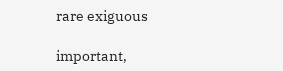rare exiguous

important,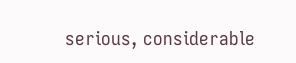serious, considerable